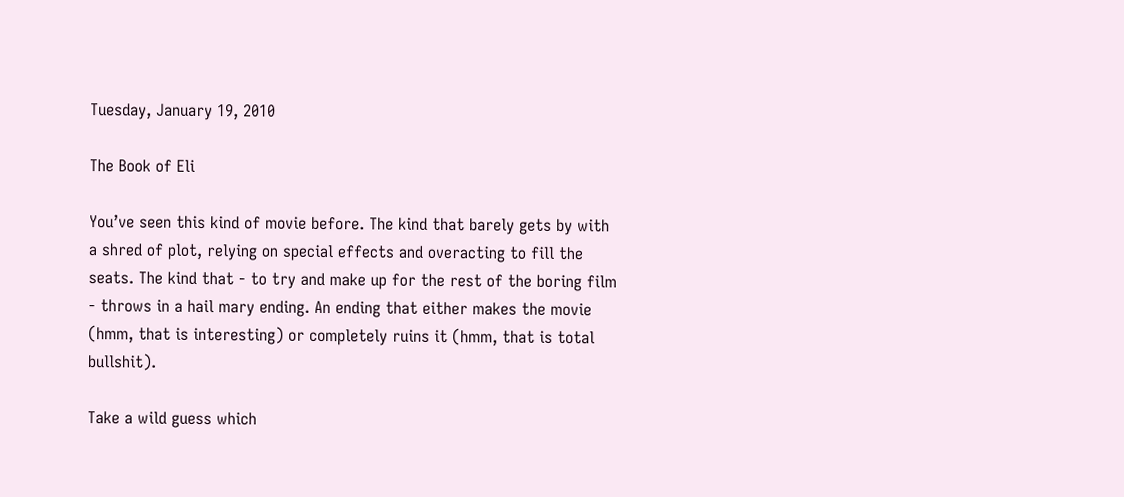Tuesday, January 19, 2010

The Book of Eli

You’ve seen this kind of movie before. The kind that barely gets by with a shred of plot, relying on special effects and overacting to fill the seats. The kind that - to try and make up for the rest of the boring film - throws in a hail mary ending. An ending that either makes the movie (hmm, that is interesting) or completely ruins it (hmm, that is total bullshit).

Take a wild guess which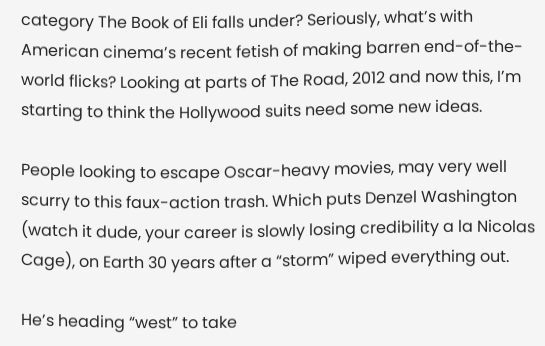category The Book of Eli falls under? Seriously, what’s with American cinema’s recent fetish of making barren end-of-the-world flicks? Looking at parts of The Road, 2012 and now this, I’m starting to think the Hollywood suits need some new ideas.

People looking to escape Oscar-heavy movies, may very well scurry to this faux-action trash. Which puts Denzel Washington (watch it dude, your career is slowly losing credibility a la Nicolas Cage), on Earth 30 years after a “storm” wiped everything out.

He’s heading “west” to take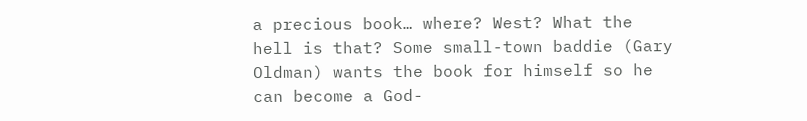a precious book… where? West? What the hell is that? Some small-town baddie (Gary Oldman) wants the book for himself so he can become a God-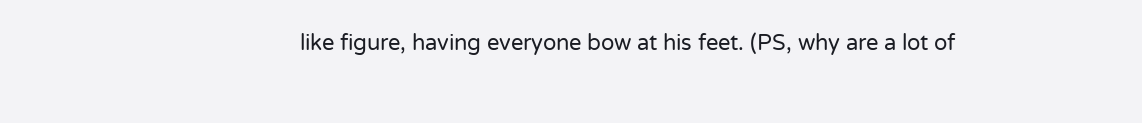like figure, having everyone bow at his feet. (PS, why are a lot of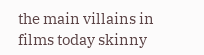the main villains in films today skinny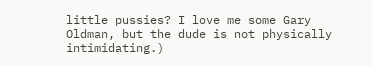little pussies? I love me some Gary Oldman, but the dude is not physically intimidating.)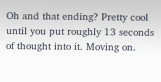Oh and that ending? Pretty cool until you put roughly 13 seconds of thought into it. Moving on.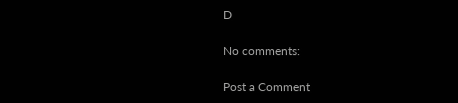D

No comments:

Post a Comment